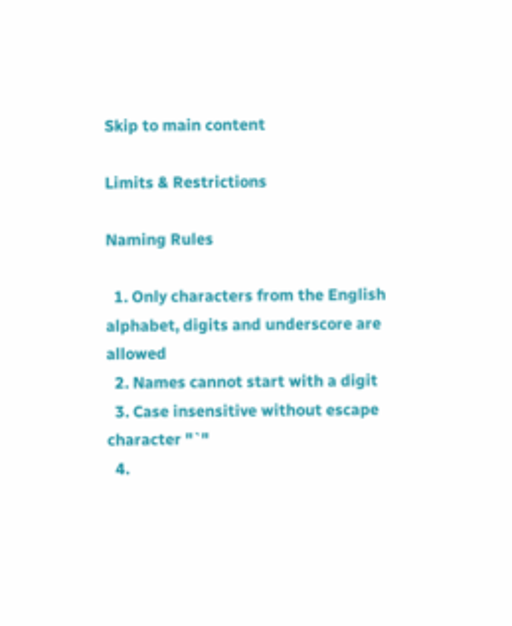Skip to main content

Limits & Restrictions

Naming Rules

  1. Only characters from the English alphabet, digits and underscore are allowed
  2. Names cannot start with a digit
  3. Case insensitive without escape character "`"
  4.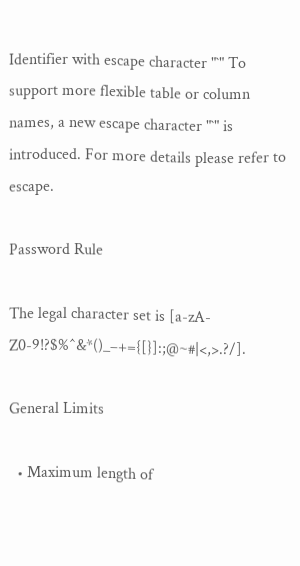Identifier with escape character "`" To support more flexible table or column names, a new escape character "`" is introduced. For more details please refer to escape.

Password Rule

The legal character set is [a-zA-Z0-9!?$%^&*()_–+={[}]:;@~#|<,>.?/].

General Limits

  • Maximum length of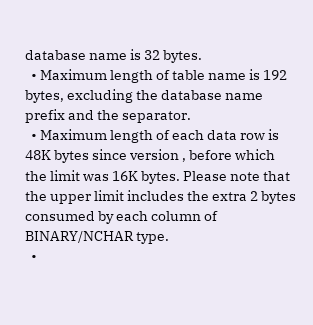database name is 32 bytes.
  • Maximum length of table name is 192 bytes, excluding the database name prefix and the separator.
  • Maximum length of each data row is 48K bytes since version , before which the limit was 16K bytes. Please note that the upper limit includes the extra 2 bytes consumed by each column of BINARY/NCHAR type.
  •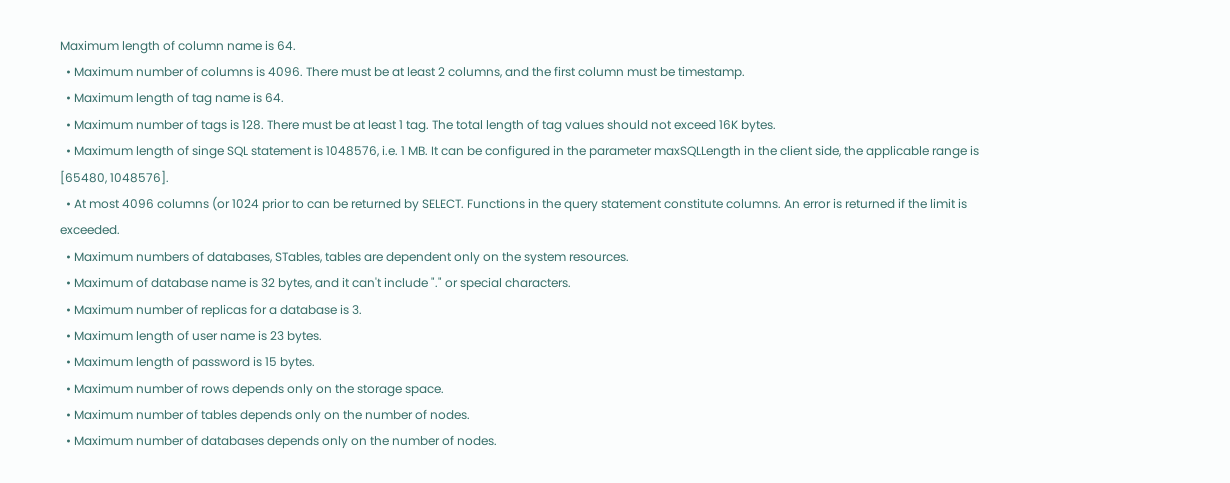Maximum length of column name is 64.
  • Maximum number of columns is 4096. There must be at least 2 columns, and the first column must be timestamp.
  • Maximum length of tag name is 64.
  • Maximum number of tags is 128. There must be at least 1 tag. The total length of tag values should not exceed 16K bytes.
  • Maximum length of singe SQL statement is 1048576, i.e. 1 MB. It can be configured in the parameter maxSQLLength in the client side, the applicable range is [65480, 1048576].
  • At most 4096 columns (or 1024 prior to can be returned by SELECT. Functions in the query statement constitute columns. An error is returned if the limit is exceeded.
  • Maximum numbers of databases, STables, tables are dependent only on the system resources.
  • Maximum of database name is 32 bytes, and it can't include "." or special characters.
  • Maximum number of replicas for a database is 3.
  • Maximum length of user name is 23 bytes.
  • Maximum length of password is 15 bytes.
  • Maximum number of rows depends only on the storage space.
  • Maximum number of tables depends only on the number of nodes.
  • Maximum number of databases depends only on the number of nodes.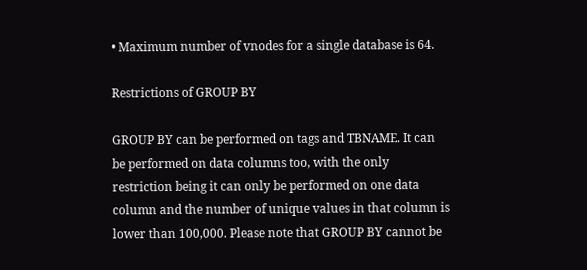• Maximum number of vnodes for a single database is 64.

Restrictions of GROUP BY

GROUP BY can be performed on tags and TBNAME. It can be performed on data columns too, with the only restriction being it can only be performed on one data column and the number of unique values in that column is lower than 100,000. Please note that GROUP BY cannot be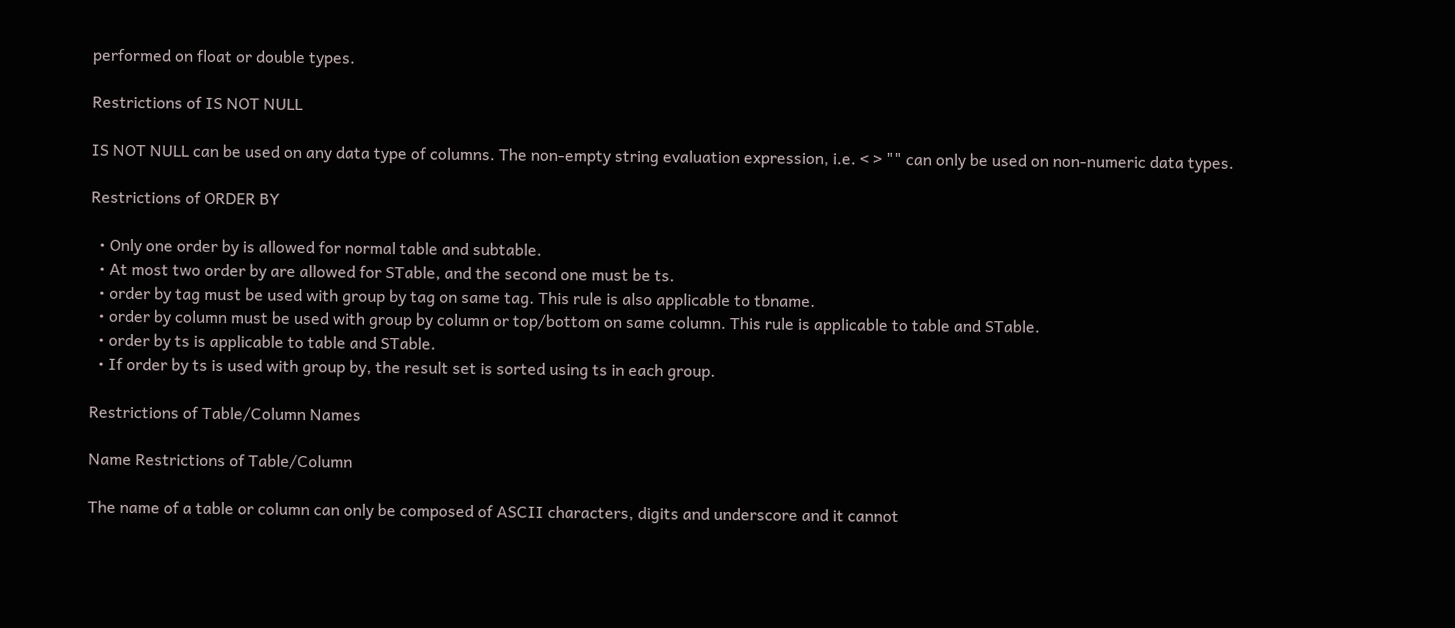performed on float or double types.

Restrictions of IS NOT NULL

IS NOT NULL can be used on any data type of columns. The non-empty string evaluation expression, i.e. < > "" can only be used on non-numeric data types.

Restrictions of ORDER BY

  • Only one order by is allowed for normal table and subtable.
  • At most two order by are allowed for STable, and the second one must be ts.
  • order by tag must be used with group by tag on same tag. This rule is also applicable to tbname.
  • order by column must be used with group by column or top/bottom on same column. This rule is applicable to table and STable.
  • order by ts is applicable to table and STable.
  • If order by ts is used with group by, the result set is sorted using ts in each group.

Restrictions of Table/Column Names

Name Restrictions of Table/Column

The name of a table or column can only be composed of ASCII characters, digits and underscore and it cannot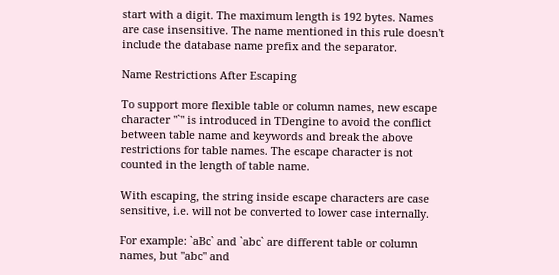start with a digit. The maximum length is 192 bytes. Names are case insensitive. The name mentioned in this rule doesn't include the database name prefix and the separator.

Name Restrictions After Escaping

To support more flexible table or column names, new escape character "`" is introduced in TDengine to avoid the conflict between table name and keywords and break the above restrictions for table names. The escape character is not counted in the length of table name.

With escaping, the string inside escape characters are case sensitive, i.e. will not be converted to lower case internally.

For example: `aBc` and `abc` are different table or column names, but "abc" and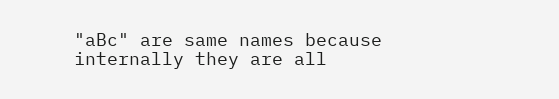"aBc" are same names because internally they are all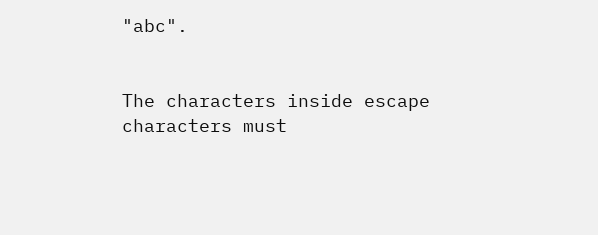"abc".


The characters inside escape characters must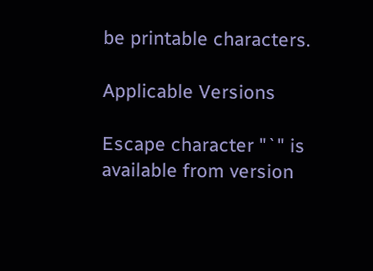be printable characters.

Applicable Versions

Escape character "`" is available from version